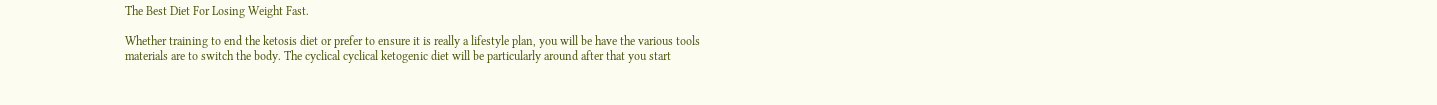The Best Diet For Losing Weight Fast.

Whether training to end the ketosis diet or prefer to ensure it is really a lifestyle plan, you will be have the various tools materials are to switch the body. The cyclical cyclical ketogenic diet will be particularly around after that you start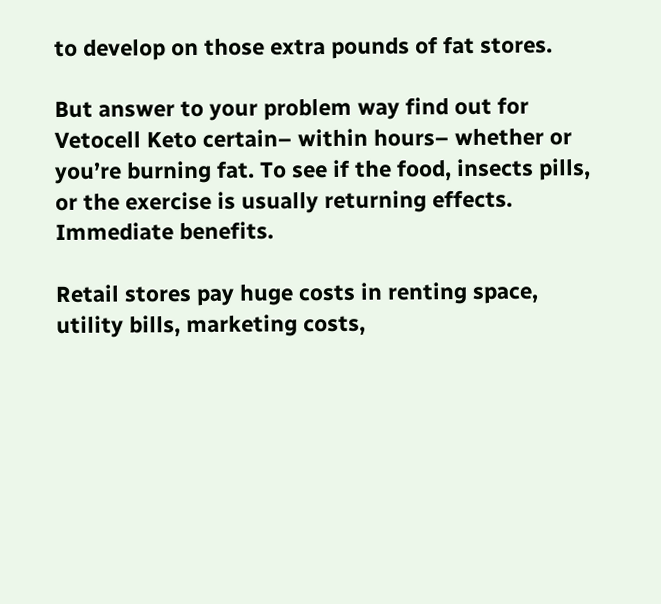to develop on those extra pounds of fat stores.

But answer to your problem way find out for Vetocell Keto certain– within hours– whether or you’re burning fat. To see if the food, insects pills, or the exercise is usually returning effects. Immediate benefits.

Retail stores pay huge costs in renting space, utility bills, marketing costs,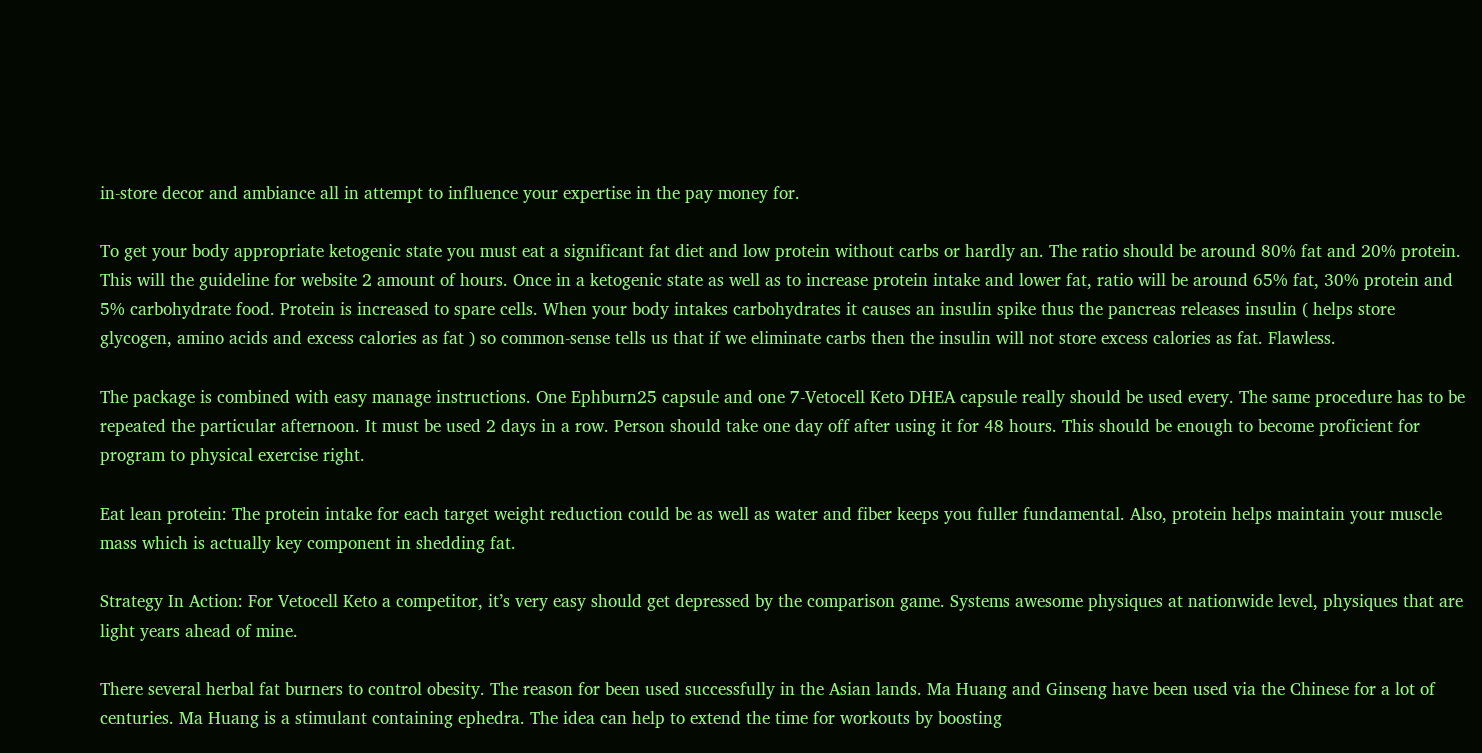in-store decor and ambiance all in attempt to influence your expertise in the pay money for.

To get your body appropriate ketogenic state you must eat a significant fat diet and low protein without carbs or hardly an. The ratio should be around 80% fat and 20% protein. This will the guideline for website 2 amount of hours. Once in a ketogenic state as well as to increase protein intake and lower fat, ratio will be around 65% fat, 30% protein and 5% carbohydrate food. Protein is increased to spare cells. When your body intakes carbohydrates it causes an insulin spike thus the pancreas releases insulin ( helps store glycogen, amino acids and excess calories as fat ) so common-sense tells us that if we eliminate carbs then the insulin will not store excess calories as fat. Flawless.

The package is combined with easy manage instructions. One Ephburn25 capsule and one 7-Vetocell Keto DHEA capsule really should be used every. The same procedure has to be repeated the particular afternoon. It must be used 2 days in a row. Person should take one day off after using it for 48 hours. This should be enough to become proficient for program to physical exercise right.

Eat lean protein: The protein intake for each target weight reduction could be as well as water and fiber keeps you fuller fundamental. Also, protein helps maintain your muscle mass which is actually key component in shedding fat.

Strategy In Action: For Vetocell Keto a competitor, it’s very easy should get depressed by the comparison game. Systems awesome physiques at nationwide level, physiques that are light years ahead of mine.

There several herbal fat burners to control obesity. The reason for been used successfully in the Asian lands. Ma Huang and Ginseng have been used via the Chinese for a lot of centuries. Ma Huang is a stimulant containing ephedra. The idea can help to extend the time for workouts by boosting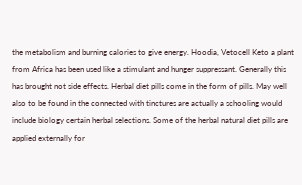the metabolism and burning calories to give energy. Hoodia, Vetocell Keto a plant from Africa has been used like a stimulant and hunger suppressant. Generally this has brought not side effects. Herbal diet pills come in the form of pills. May well also to be found in the connected with tinctures are actually a schooling would include biology certain herbal selections. Some of the herbal natural diet pills are applied externally for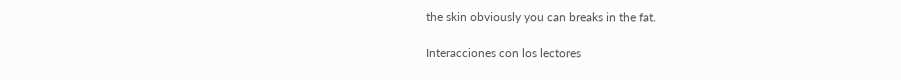the skin obviously you can breaks in the fat.

Interacciones con los lectores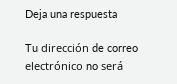Deja una respuesta

Tu dirección de correo electrónico no será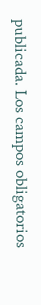publicada. Los campos obligatorios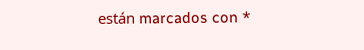están marcados con *